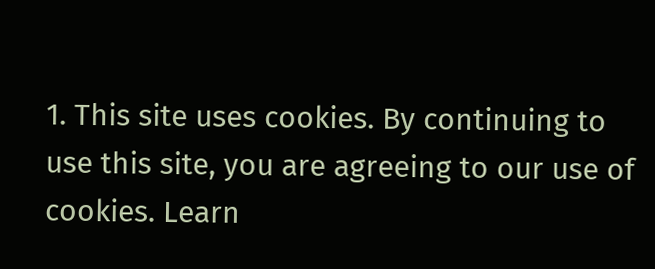1. This site uses cookies. By continuing to use this site, you are agreeing to our use of cookies. Learn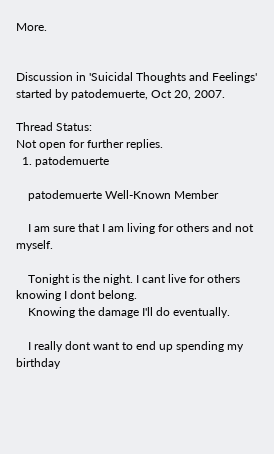More.


Discussion in 'Suicidal Thoughts and Feelings' started by patodemuerte, Oct 20, 2007.

Thread Status:
Not open for further replies.
  1. patodemuerte

    patodemuerte Well-Known Member

    I am sure that I am living for others and not myself.

    Tonight is the night. I cant live for others knowing I dont belong.
    Knowing the damage I'll do eventually.

    I really dont want to end up spending my birthday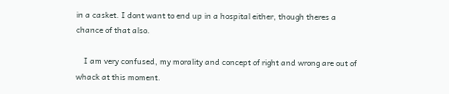in a casket. I dont want to end up in a hospital either, though theres a chance of that also.

    I am very confused, my morality and concept of right and wrong are out of whack at this moment.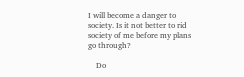I will become a danger to society. Is it not better to rid society of me before my plans go through?

    Do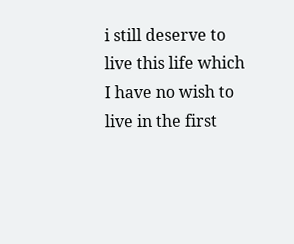i still deserve to live this life which I have no wish to live in the first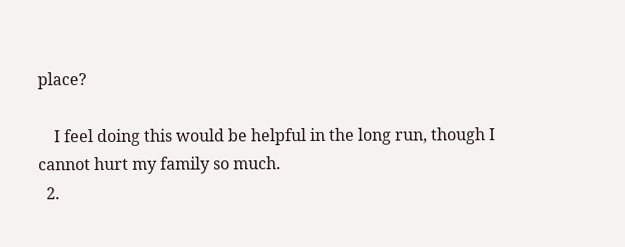place?

    I feel doing this would be helpful in the long run, though I cannot hurt my family so much.
  2.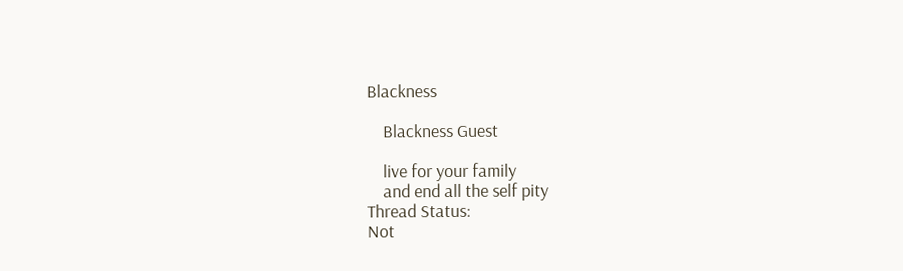Blackness

    Blackness Guest

    live for your family
    and end all the self pity
Thread Status:
Not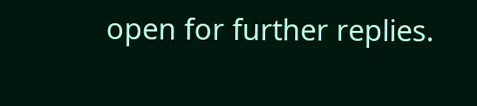open for further replies.